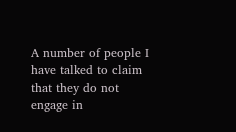A number of people I have talked to claim that they do not engage in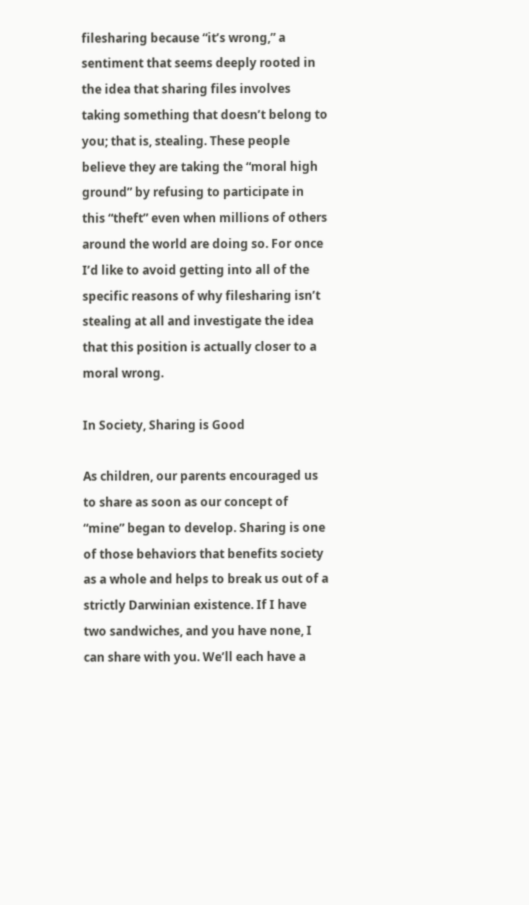filesharing because “it’s wrong,” a sentiment that seems deeply rooted in the idea that sharing files involves taking something that doesn’t belong to you; that is, stealing. These people believe they are taking the “moral high ground” by refusing to participate in this “theft” even when millions of others around the world are doing so. For once I’d like to avoid getting into all of the specific reasons of why filesharing isn’t stealing at all and investigate the idea that this position is actually closer to a moral wrong.

In Society, Sharing is Good

As children, our parents encouraged us to share as soon as our concept of “mine” began to develop. Sharing is one of those behaviors that benefits society as a whole and helps to break us out of a strictly Darwinian existence. If I have two sandwiches, and you have none, I can share with you. We’ll each have a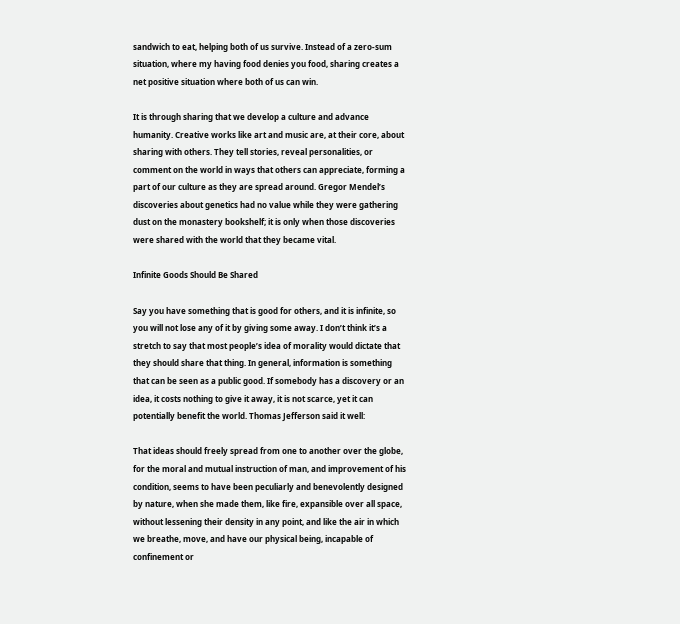sandwich to eat, helping both of us survive. Instead of a zero-sum situation, where my having food denies you food, sharing creates a net positive situation where both of us can win.

It is through sharing that we develop a culture and advance humanity. Creative works like art and music are, at their core, about sharing with others. They tell stories, reveal personalities, or comment on the world in ways that others can appreciate, forming a part of our culture as they are spread around. Gregor Mendel’s discoveries about genetics had no value while they were gathering dust on the monastery bookshelf; it is only when those discoveries were shared with the world that they became vital.

Infinite Goods Should Be Shared

Say you have something that is good for others, and it is infinite, so you will not lose any of it by giving some away. I don’t think it’s a stretch to say that most people’s idea of morality would dictate that they should share that thing. In general, information is something that can be seen as a public good. If somebody has a discovery or an idea, it costs nothing to give it away, it is not scarce, yet it can potentially benefit the world. Thomas Jefferson said it well:

That ideas should freely spread from one to another over the globe, for the moral and mutual instruction of man, and improvement of his condition, seems to have been peculiarly and benevolently designed by nature, when she made them, like fire, expansible over all space, without lessening their density in any point, and like the air in which we breathe, move, and have our physical being, incapable of confinement or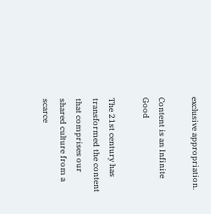exclusive appropriation.

Content is an Infinite Good

The 21st century has transformed the content that comprises our shared culture from a scarce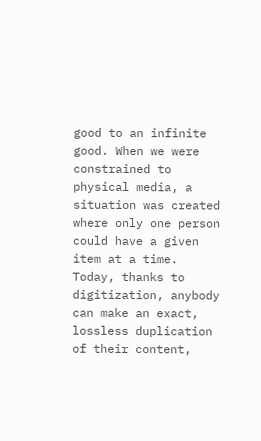good to an infinite good. When we were constrained to physical media, a situation was created where only one person could have a given item at a time. Today, thanks to digitization, anybody can make an exact, lossless duplication of their content,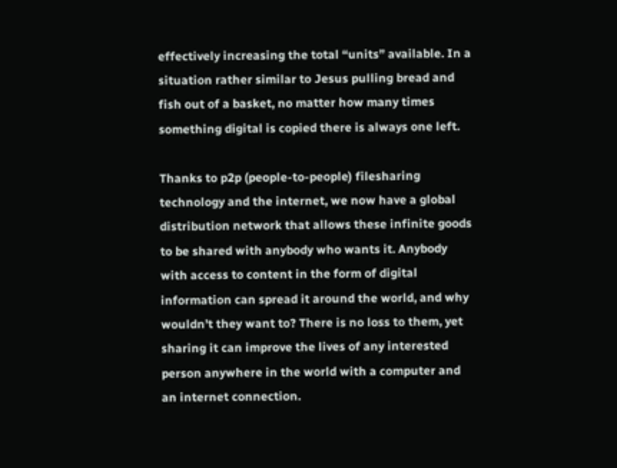effectively increasing the total “units” available. In a situation rather similar to Jesus pulling bread and fish out of a basket, no matter how many times something digital is copied there is always one left.

Thanks to p2p (people-to-people) filesharing technology and the internet, we now have a global distribution network that allows these infinite goods to be shared with anybody who wants it. Anybody with access to content in the form of digital information can spread it around the world, and why wouldn’t they want to? There is no loss to them, yet sharing it can improve the lives of any interested person anywhere in the world with a computer and an internet connection.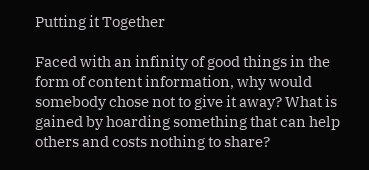Putting it Together

Faced with an infinity of good things in the form of content information, why would somebody chose not to give it away? What is gained by hoarding something that can help others and costs nothing to share?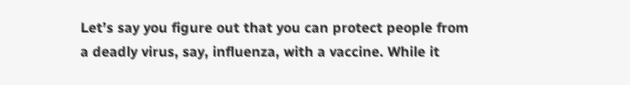Let’s say you figure out that you can protect people from a deadly virus, say, influenza, with a vaccine. While it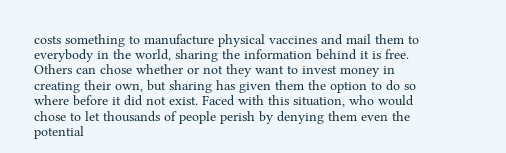costs something to manufacture physical vaccines and mail them to everybody in the world, sharing the information behind it is free. Others can chose whether or not they want to invest money in creating their own, but sharing has given them the option to do so where before it did not exist. Faced with this situation, who would chose to let thousands of people perish by denying them even the potential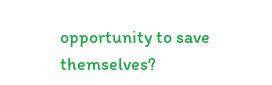opportunity to save themselves?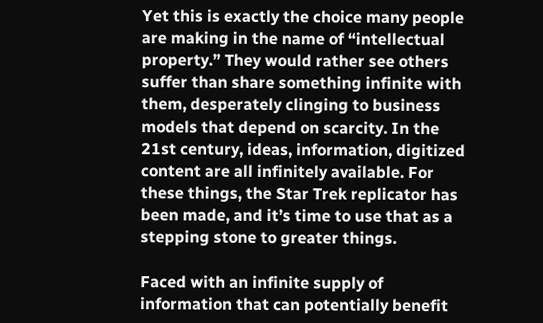Yet this is exactly the choice many people are making in the name of “intellectual property.” They would rather see others suffer than share something infinite with them, desperately clinging to business models that depend on scarcity. In the 21st century, ideas, information, digitized content are all infinitely available. For these things, the Star Trek replicator has been made, and it’s time to use that as a stepping stone to greater things.

Faced with an infinite supply of information that can potentially benefit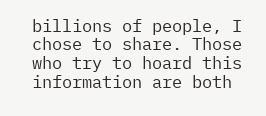billions of people, I chose to share. Those who try to hoard this information are both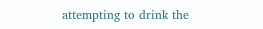attempting to drink the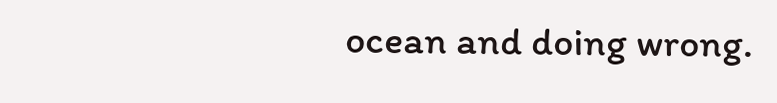ocean and doing wrong.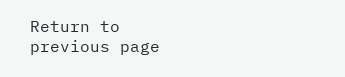Return to previous page